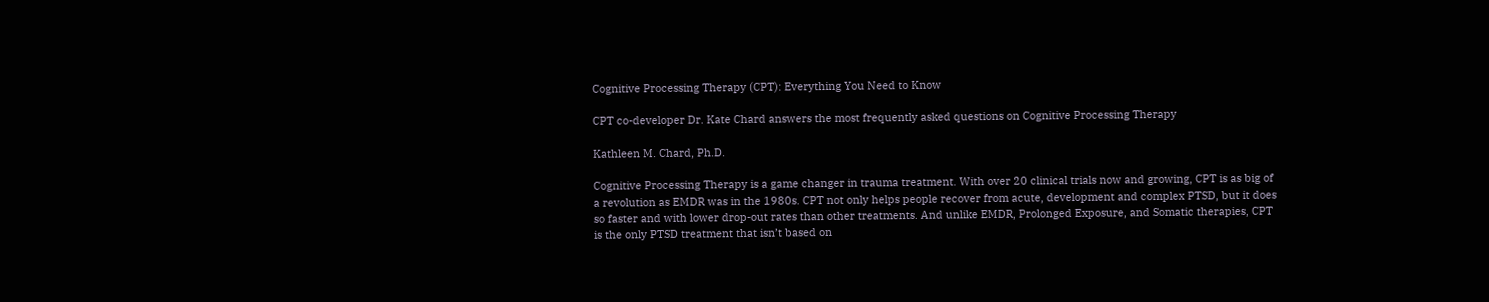Cognitive Processing Therapy (CPT): Everything You Need to Know

CPT co-developer Dr. Kate Chard answers the most frequently asked questions on Cognitive Processing Therapy

Kathleen M. Chard, Ph.D.

Cognitive Processing Therapy is a game changer in trauma treatment. With over 20 clinical trials now and growing, CPT is as big of a revolution as EMDR was in the 1980s. CPT not only helps people recover from acute, development and complex PTSD, but it does so faster and with lower drop-out rates than other treatments. And unlike EMDR, Prolonged Exposure, and Somatic therapies, CPT is the only PTSD treatment that isn’t based on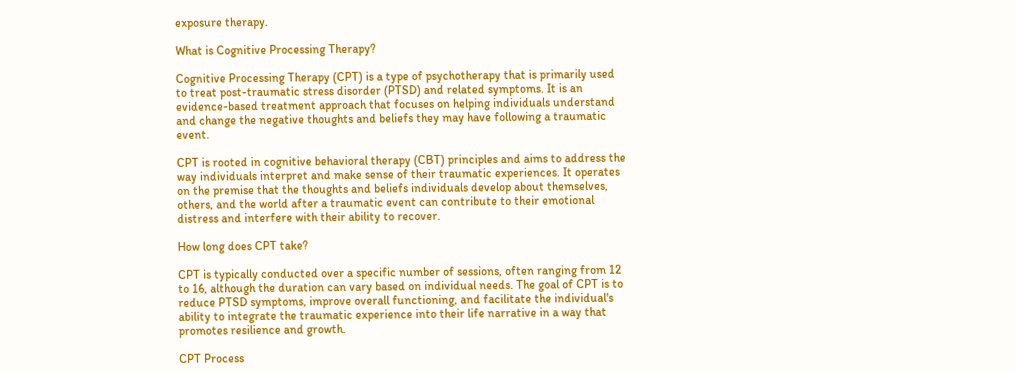exposure therapy.

What is Cognitive Processing Therapy?

Cognitive Processing Therapy (CPT) is a type of psychotherapy that is primarily used to treat post-traumatic stress disorder (PTSD) and related symptoms. It is an evidence-based treatment approach that focuses on helping individuals understand and change the negative thoughts and beliefs they may have following a traumatic event.

CPT is rooted in cognitive behavioral therapy (CBT) principles and aims to address the way individuals interpret and make sense of their traumatic experiences. It operates on the premise that the thoughts and beliefs individuals develop about themselves, others, and the world after a traumatic event can contribute to their emotional distress and interfere with their ability to recover.

How long does CPT take?

CPT is typically conducted over a specific number of sessions, often ranging from 12 to 16, although the duration can vary based on individual needs. The goal of CPT is to reduce PTSD symptoms, improve overall functioning, and facilitate the individual's ability to integrate the traumatic experience into their life narrative in a way that promotes resilience and growth.

CPT Process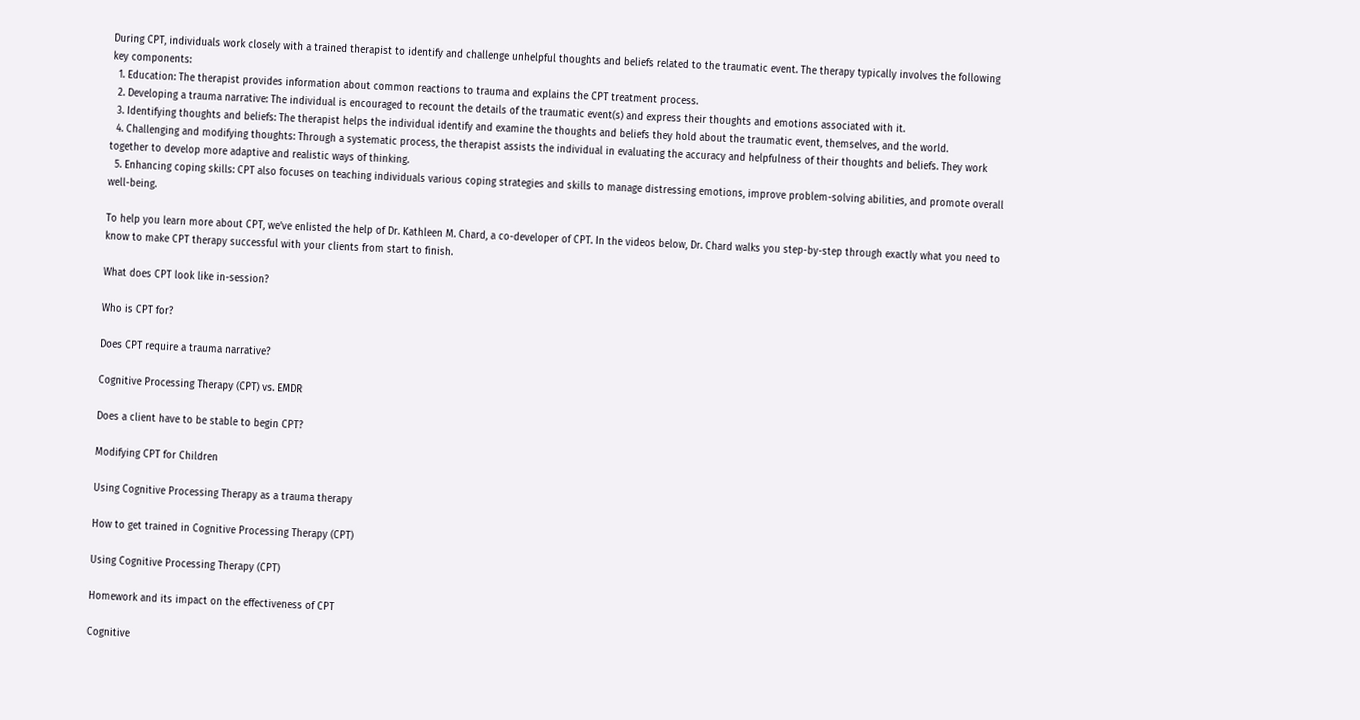During CPT, individuals work closely with a trained therapist to identify and challenge unhelpful thoughts and beliefs related to the traumatic event. The therapy typically involves the following key components:
  1. Education: The therapist provides information about common reactions to trauma and explains the CPT treatment process.
  2. Developing a trauma narrative: The individual is encouraged to recount the details of the traumatic event(s) and express their thoughts and emotions associated with it.
  3. Identifying thoughts and beliefs: The therapist helps the individual identify and examine the thoughts and beliefs they hold about the traumatic event, themselves, and the world.
  4. Challenging and modifying thoughts: Through a systematic process, the therapist assists the individual in evaluating the accuracy and helpfulness of their thoughts and beliefs. They work together to develop more adaptive and realistic ways of thinking.
  5. Enhancing coping skills: CPT also focuses on teaching individuals various coping strategies and skills to manage distressing emotions, improve problem-solving abilities, and promote overall well-being.

To help you learn more about CPT, we’ve enlisted the help of Dr. Kathleen M. Chard, a co-developer of CPT. In the videos below, Dr. Chard walks you step-by-step through exactly what you need to know to make CPT therapy successful with your clients from start to finish.

What does CPT look like in-session?

Who is CPT for?

Does CPT require a trauma narrative?

Cognitive Processing Therapy (CPT) vs. EMDR

Does a client have to be stable to begin CPT?

Modifying CPT for Children

Using Cognitive Processing Therapy as a trauma therapy

How to get trained in Cognitive Processing Therapy (CPT)

Using Cognitive Processing Therapy (CPT)

Homework and its impact on the effectiveness of CPT

Cognitive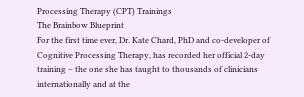Processing Therapy (CPT) Trainings
The Brainbow Blueprint
For the first time ever, Dr. Kate Chard, PhD and co-developer of Cognitive Processing Therapy, has recorded her official 2-day training – the one she has taught to thousands of clinicians internationally and at the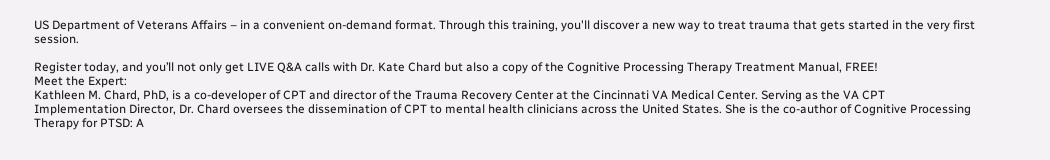US Department of Veterans Affairs – in a convenient on-demand format. Through this training, you'll discover a new way to treat trauma that gets started in the very first session.

Register today, and you’ll not only get LIVE Q&A calls with Dr. Kate Chard but also a copy of the Cognitive Processing Therapy Treatment Manual, FREE!
Meet the Expert:
Kathleen M. Chard, PhD, is a co-developer of CPT and director of the Trauma Recovery Center at the Cincinnati VA Medical Center. Serving as the VA CPT Implementation Director, Dr. Chard oversees the dissemination of CPT to mental health clinicians across the United States. She is the co-author of Cognitive Processing Therapy for PTSD: A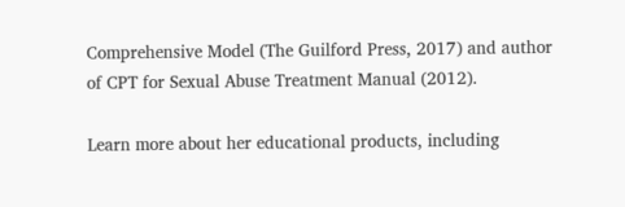Comprehensive Model (The Guilford Press, 2017) and author of CPT for Sexual Abuse Treatment Manual (2012).

Learn more about her educational products, including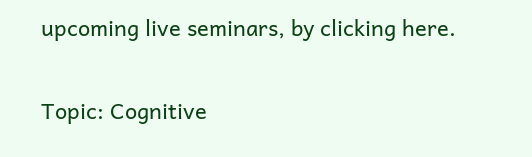upcoming live seminars, by clicking here.

Topic: Cognitive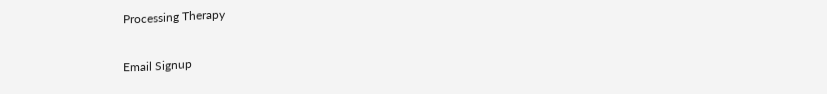Processing Therapy

Email Signup